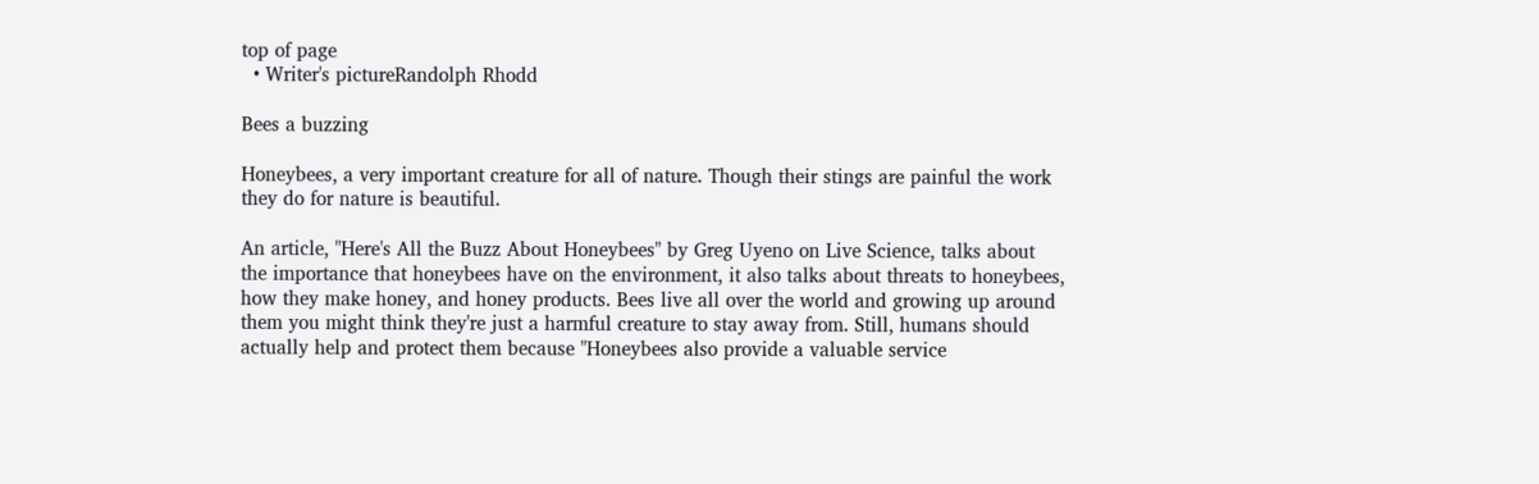top of page
  • Writer's pictureRandolph Rhodd

Bees a buzzing

Honeybees, a very important creature for all of nature. Though their stings are painful the work they do for nature is beautiful.

An article, "Here's All the Buzz About Honeybees" by Greg Uyeno on Live Science, talks about the importance that honeybees have on the environment, it also talks about threats to honeybees, how they make honey, and honey products. Bees live all over the world and growing up around them you might think they're just a harmful creature to stay away from. Still, humans should actually help and protect them because "Honeybees also provide a valuable service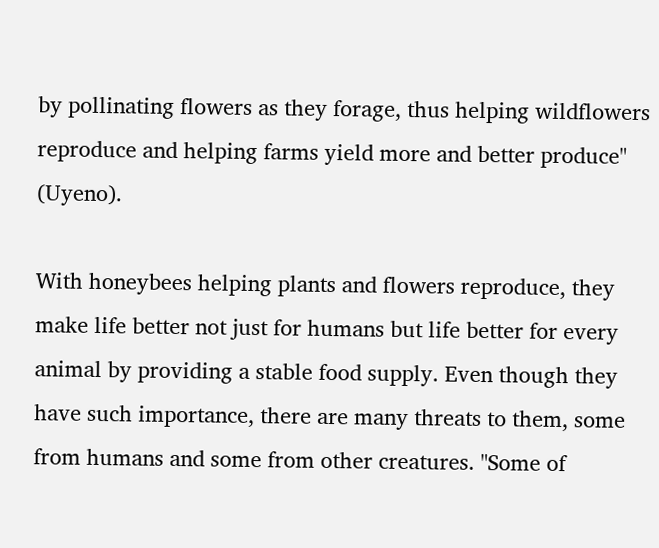by pollinating flowers as they forage, thus helping wildflowers reproduce and helping farms yield more and better produce" (Uyeno).

With honeybees helping plants and flowers reproduce, they make life better not just for humans but life better for every animal by providing a stable food supply. Even though they have such importance, there are many threats to them, some from humans and some from other creatures. "Some of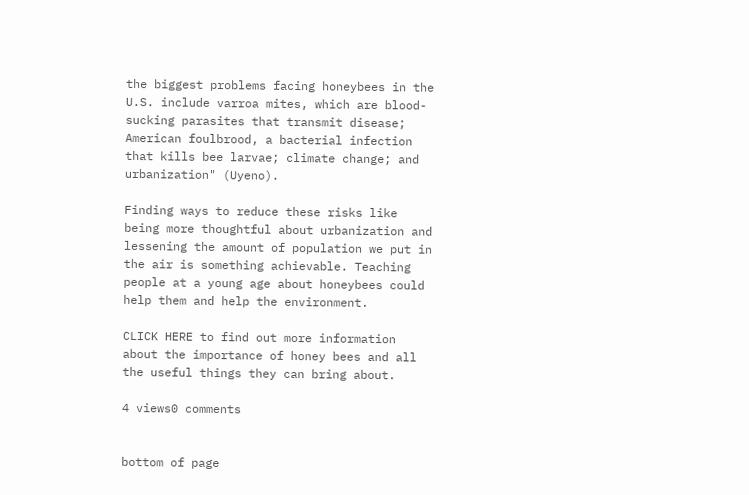the biggest problems facing honeybees in the U.S. include varroa mites, which are blood-sucking parasites that transmit disease; American foulbrood, a bacterial infection that kills bee larvae; climate change; and urbanization" (Uyeno).

Finding ways to reduce these risks like being more thoughtful about urbanization and lessening the amount of population we put in the air is something achievable. Teaching people at a young age about honeybees could help them and help the environment.

CLICK HERE to find out more information about the importance of honey bees and all the useful things they can bring about.

4 views0 comments


bottom of page